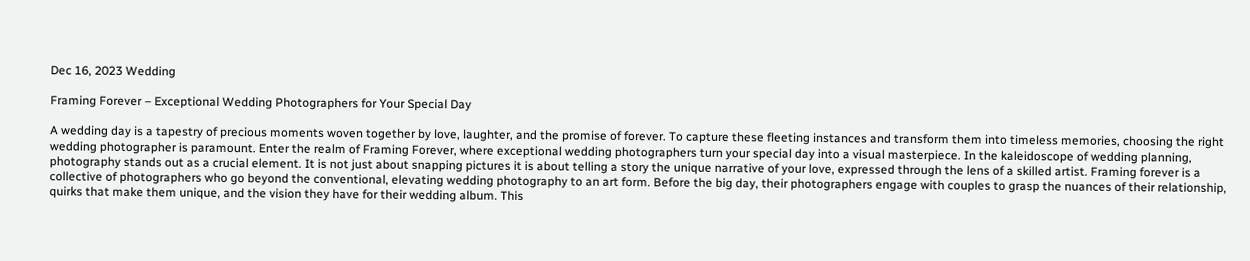Dec 16, 2023 Wedding

Framing Forever – Exceptional Wedding Photographers for Your Special Day

A wedding day is a tapestry of precious moments woven together by love, laughter, and the promise of forever. To capture these fleeting instances and transform them into timeless memories, choosing the right wedding photographer is paramount. Enter the realm of Framing Forever, where exceptional wedding photographers turn your special day into a visual masterpiece. In the kaleidoscope of wedding planning, photography stands out as a crucial element. It is not just about snapping pictures it is about telling a story the unique narrative of your love, expressed through the lens of a skilled artist. Framing forever is a collective of photographers who go beyond the conventional, elevating wedding photography to an art form. Before the big day, their photographers engage with couples to grasp the nuances of their relationship, quirks that make them unique, and the vision they have for their wedding album. This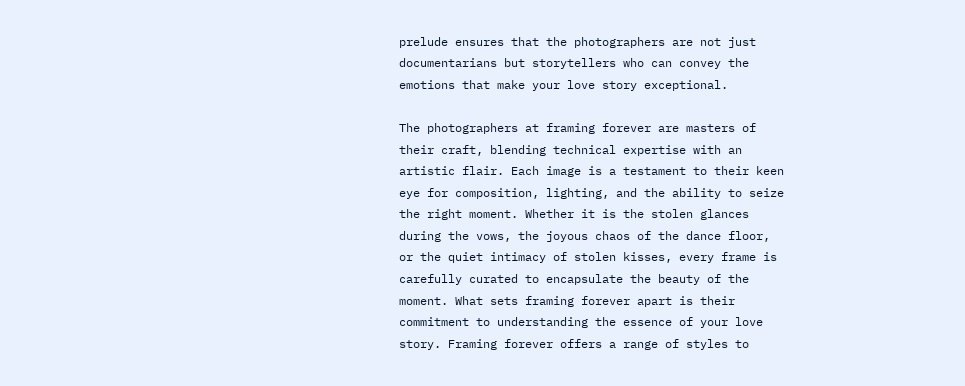prelude ensures that the photographers are not just documentarians but storytellers who can convey the emotions that make your love story exceptional.

The photographers at framing forever are masters of their craft, blending technical expertise with an artistic flair. Each image is a testament to their keen eye for composition, lighting, and the ability to seize the right moment. Whether it is the stolen glances during the vows, the joyous chaos of the dance floor, or the quiet intimacy of stolen kisses, every frame is carefully curated to encapsulate the beauty of the moment. What sets framing forever apart is their commitment to understanding the essence of your love story. Framing forever offers a range of styles to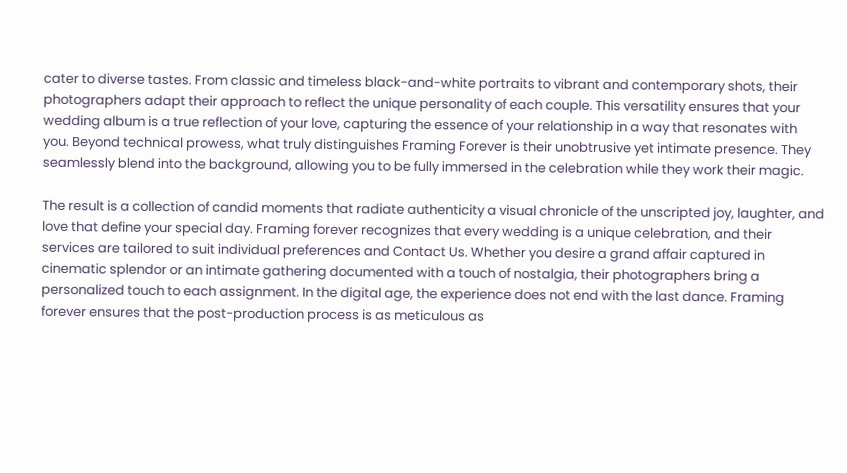cater to diverse tastes. From classic and timeless black-and-white portraits to vibrant and contemporary shots, their photographers adapt their approach to reflect the unique personality of each couple. This versatility ensures that your wedding album is a true reflection of your love, capturing the essence of your relationship in a way that resonates with you. Beyond technical prowess, what truly distinguishes Framing Forever is their unobtrusive yet intimate presence. They seamlessly blend into the background, allowing you to be fully immersed in the celebration while they work their magic.

The result is a collection of candid moments that radiate authenticity a visual chronicle of the unscripted joy, laughter, and love that define your special day. Framing forever recognizes that every wedding is a unique celebration, and their services are tailored to suit individual preferences and Contact Us. Whether you desire a grand affair captured in cinematic splendor or an intimate gathering documented with a touch of nostalgia, their photographers bring a personalized touch to each assignment. In the digital age, the experience does not end with the last dance. Framing forever ensures that the post-production process is as meticulous as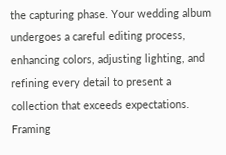the capturing phase. Your wedding album undergoes a careful editing process, enhancing colors, adjusting lighting, and refining every detail to present a collection that exceeds expectations. Framing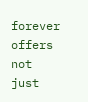forever offers not just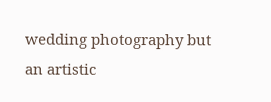wedding photography but an artistic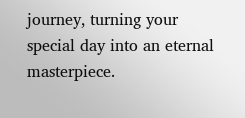journey, turning your special day into an eternal masterpiece.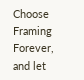Choose Framing Forever, and let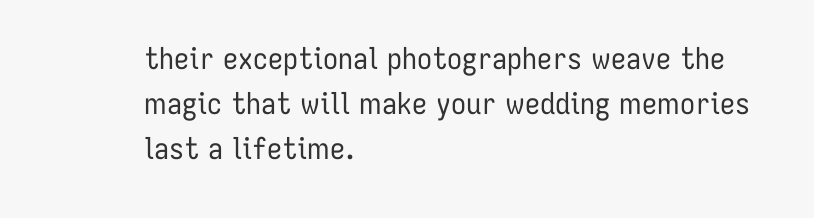their exceptional photographers weave the magic that will make your wedding memories last a lifetime.